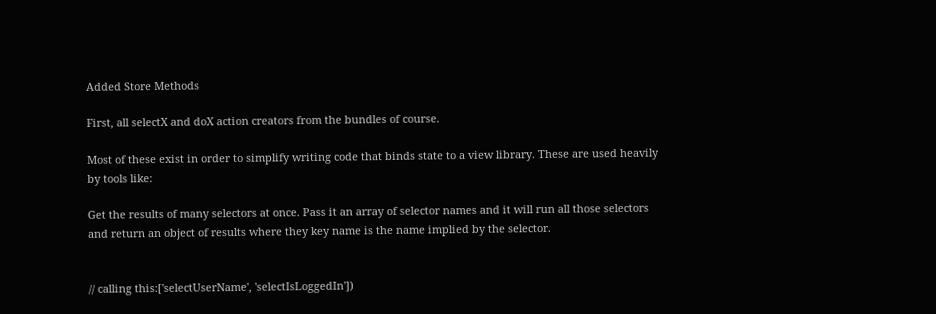Added Store Methods

First, all selectX and doX action creators from the bundles of course.

Most of these exist in order to simplify writing code that binds state to a view library. These are used heavily by tools like:

Get the results of many selectors at once. Pass it an array of selector names and it will run all those selectors and return an object of results where they key name is the name implied by the selector.


// calling this:['selectUserName', 'selectIsLoggedIn'])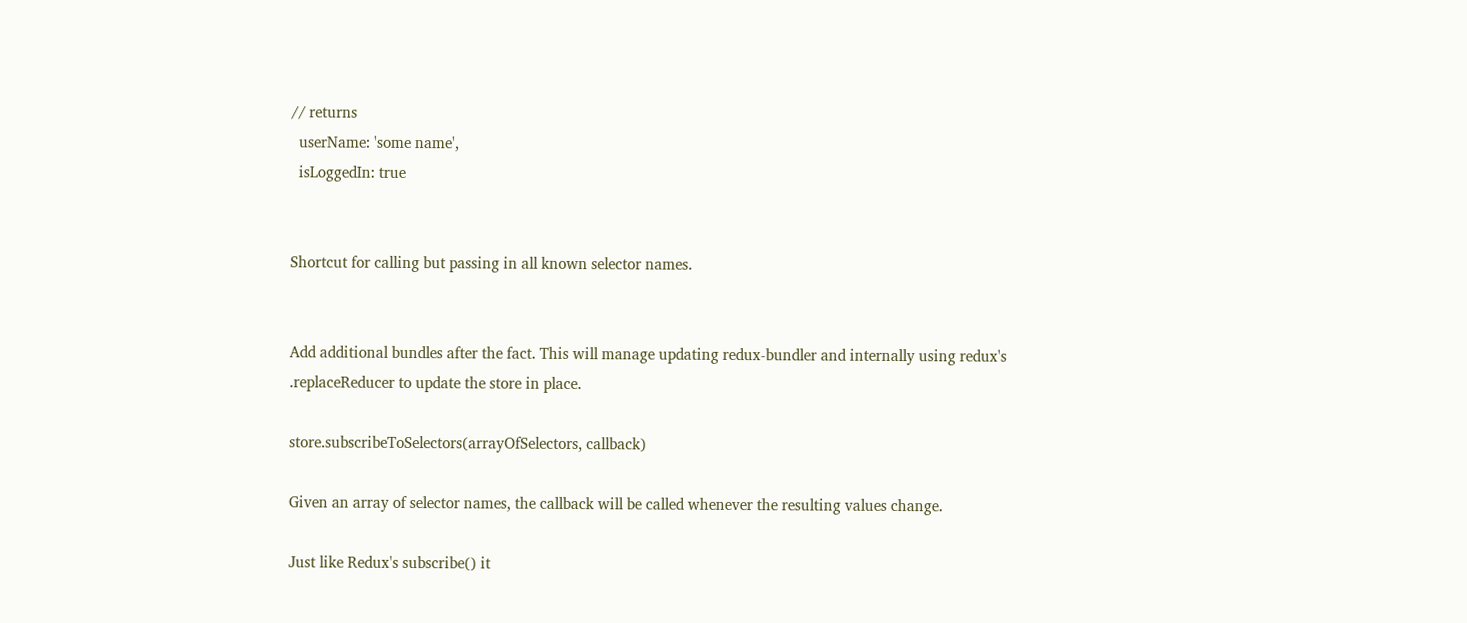// returns
  userName: 'some name',
  isLoggedIn: true


Shortcut for calling but passing in all known selector names.


Add additional bundles after the fact. This will manage updating redux-bundler and internally using redux's .replaceReducer to update the store in place.

store.subscribeToSelectors(arrayOfSelectors, callback)

Given an array of selector names, the callback will be called whenever the resulting values change.

Just like Redux's subscribe() it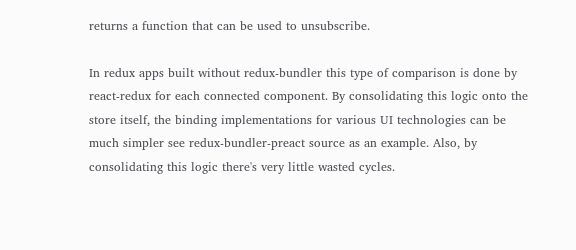returns a function that can be used to unsubscribe.

In redux apps built without redux-bundler this type of comparison is done by react-redux for each connected component. By consolidating this logic onto the store itself, the binding implementations for various UI technologies can be much simpler see redux-bundler-preact source as an example. Also, by consolidating this logic there's very little wasted cycles.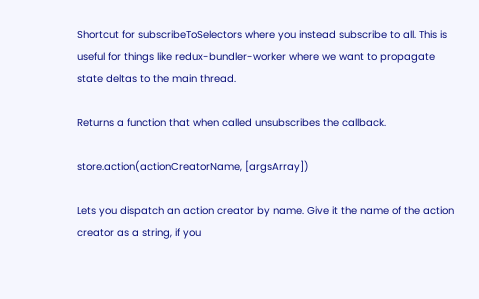Shortcut for subscribeToSelectors where you instead subscribe to all. This is useful for things like redux-bundler-worker where we want to propagate state deltas to the main thread.

Returns a function that when called unsubscribes the callback.

store.action(actionCreatorName, [argsArray])

Lets you dispatch an action creator by name. Give it the name of the action creator as a string, if you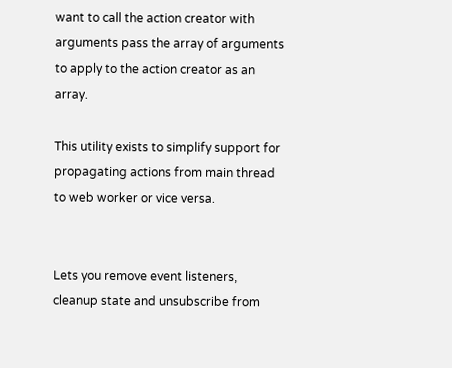want to call the action creator with arguments pass the array of arguments to apply to the action creator as an array.

This utility exists to simplify support for propagating actions from main thread to web worker or vice versa.


Lets you remove event listeners, cleanup state and unsubscribe from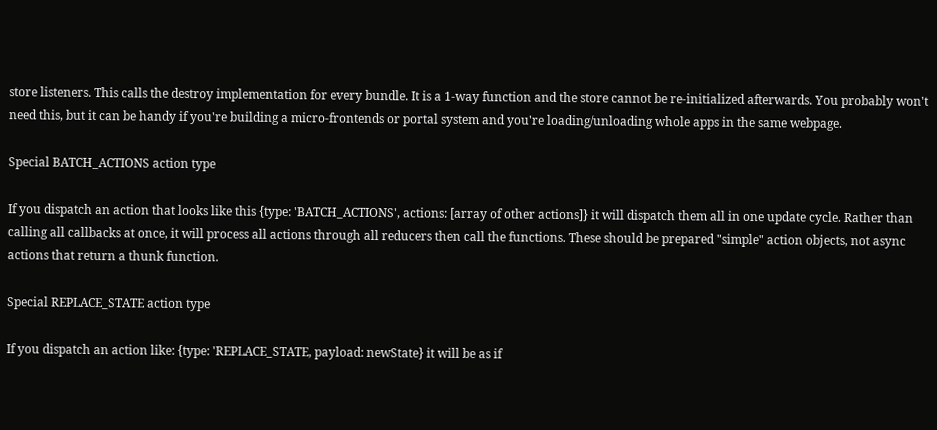store listeners. This calls the destroy implementation for every bundle. It is a 1-way function and the store cannot be re-initialized afterwards. You probably won't need this, but it can be handy if you're building a micro-frontends or portal system and you're loading/unloading whole apps in the same webpage.

Special BATCH_ACTIONS action type

If you dispatch an action that looks like this {type: 'BATCH_ACTIONS', actions: [array of other actions]} it will dispatch them all in one update cycle. Rather than calling all callbacks at once, it will process all actions through all reducers then call the functions. These should be prepared "simple" action objects, not async actions that return a thunk function.

Special REPLACE_STATE action type

If you dispatch an action like: {type: 'REPLACE_STATE, payload: newState} it will be as if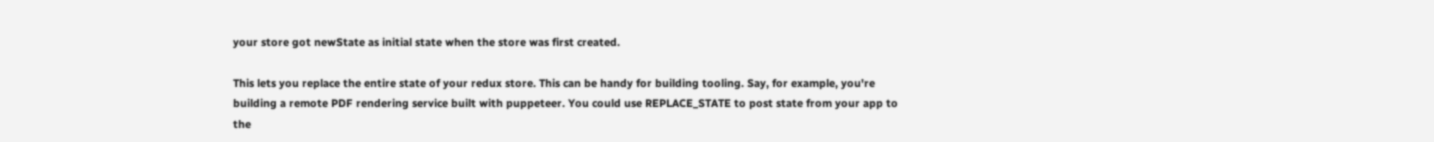your store got newState as initial state when the store was first created.

This lets you replace the entire state of your redux store. This can be handy for building tooling. Say, for example, you're building a remote PDF rendering service built with puppeteer. You could use REPLACE_STATE to post state from your app to the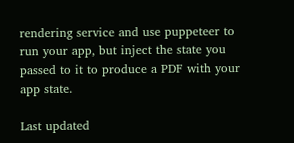rendering service and use puppeteer to run your app, but inject the state you passed to it to produce a PDF with your app state.

Last updated